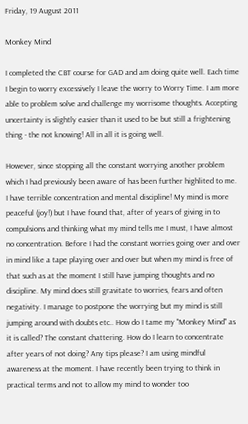Friday, 19 August 2011

Monkey Mind

I completed the CBT course for GAD and am doing quite well. Each time I begin to worry excessively I leave the worry to Worry Time. I am more able to problem solve and challenge my worrisome thoughts. Accepting uncertainty is slightly easier than it used to be but still a frightening thing - the not knowing! All in all it is going well.

However, since stopping all the constant worrying another problem which I had previously been aware of has been further highlited to me. I have terrible concentration and mental discipline! My mind is more peaceful (joy!) but I have found that, after of years of giving in to compulsions and thinking what my mind tells me I must, I have almost no concentration. Before I had the constant worries going over and over in mind like a tape playing over and over but when my mind is free of that such as at the moment I still have jumping thoughts and no discipline. My mind does still gravitate to worries, fears and often negativity. I manage to postpone the worrying but my mind is still jumping around with doubts etc.. How do I tame my "Monkey Mind" as it is called? The constant chattering. How do I learn to concentrate after years of not doing? Any tips please? I am using mindful awareness at the moment. I have recently been trying to think in practical terms and not to allow my mind to wonder too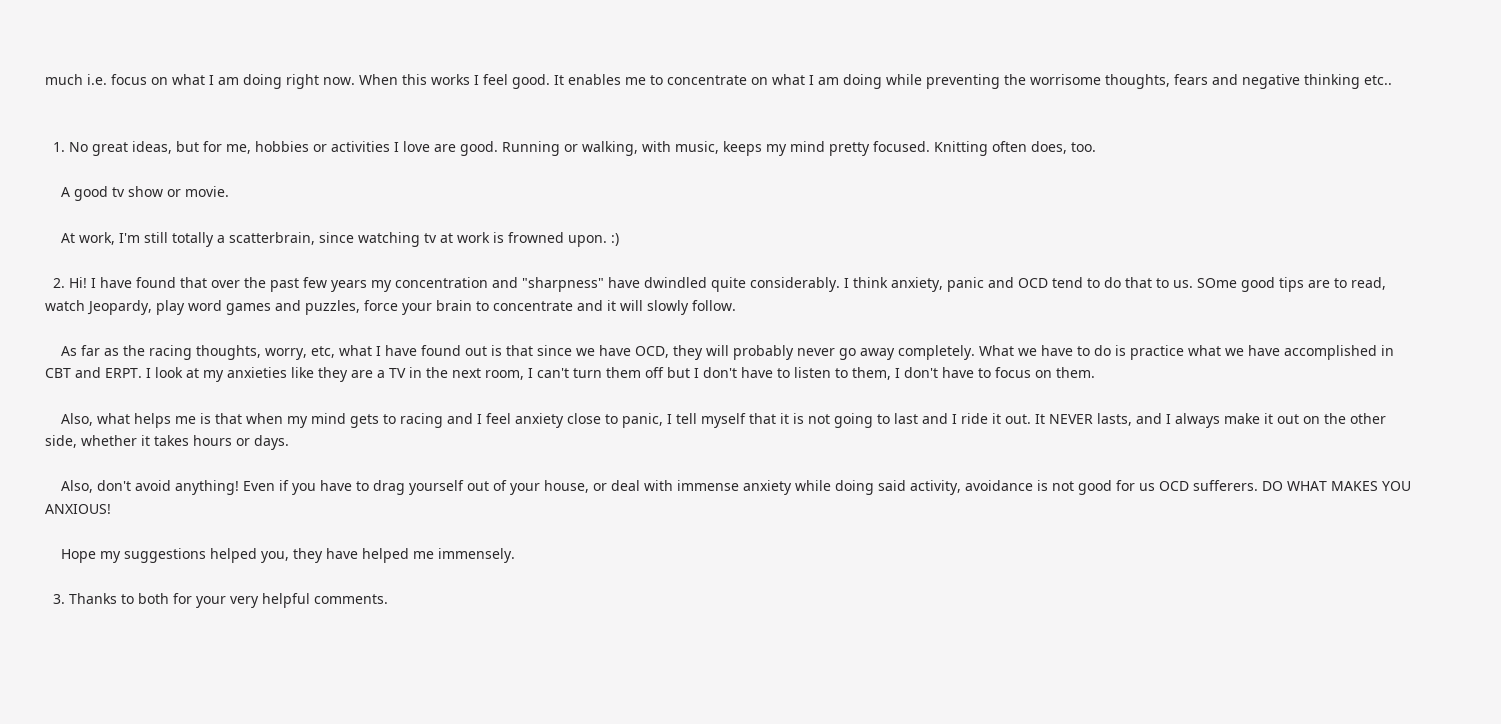much i.e. focus on what I am doing right now. When this works I feel good. It enables me to concentrate on what I am doing while preventing the worrisome thoughts, fears and negative thinking etc..


  1. No great ideas, but for me, hobbies or activities I love are good. Running or walking, with music, keeps my mind pretty focused. Knitting often does, too.

    A good tv show or movie.

    At work, I'm still totally a scatterbrain, since watching tv at work is frowned upon. :)

  2. Hi! I have found that over the past few years my concentration and "sharpness" have dwindled quite considerably. I think anxiety, panic and OCD tend to do that to us. SOme good tips are to read, watch Jeopardy, play word games and puzzles, force your brain to concentrate and it will slowly follow.

    As far as the racing thoughts, worry, etc, what I have found out is that since we have OCD, they will probably never go away completely. What we have to do is practice what we have accomplished in CBT and ERPT. I look at my anxieties like they are a TV in the next room, I can't turn them off but I don't have to listen to them, I don't have to focus on them.

    Also, what helps me is that when my mind gets to racing and I feel anxiety close to panic, I tell myself that it is not going to last and I ride it out. It NEVER lasts, and I always make it out on the other side, whether it takes hours or days.

    Also, don't avoid anything! Even if you have to drag yourself out of your house, or deal with immense anxiety while doing said activity, avoidance is not good for us OCD sufferers. DO WHAT MAKES YOU ANXIOUS!

    Hope my suggestions helped you, they have helped me immensely.

  3. Thanks to both for your very helpful comments.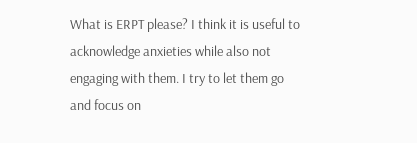What is ERPT please? I think it is useful to acknowledge anxieties while also not engaging with them. I try to let them go and focus on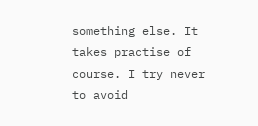something else. It takes practise of course. I try never to avoid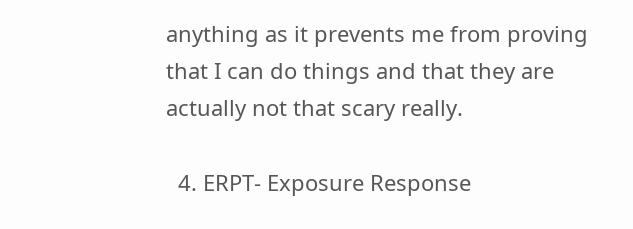anything as it prevents me from proving that I can do things and that they are actually not that scary really.

  4. ERPT- Exposure Response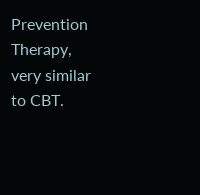Prevention Therapy, very similar to CBT.